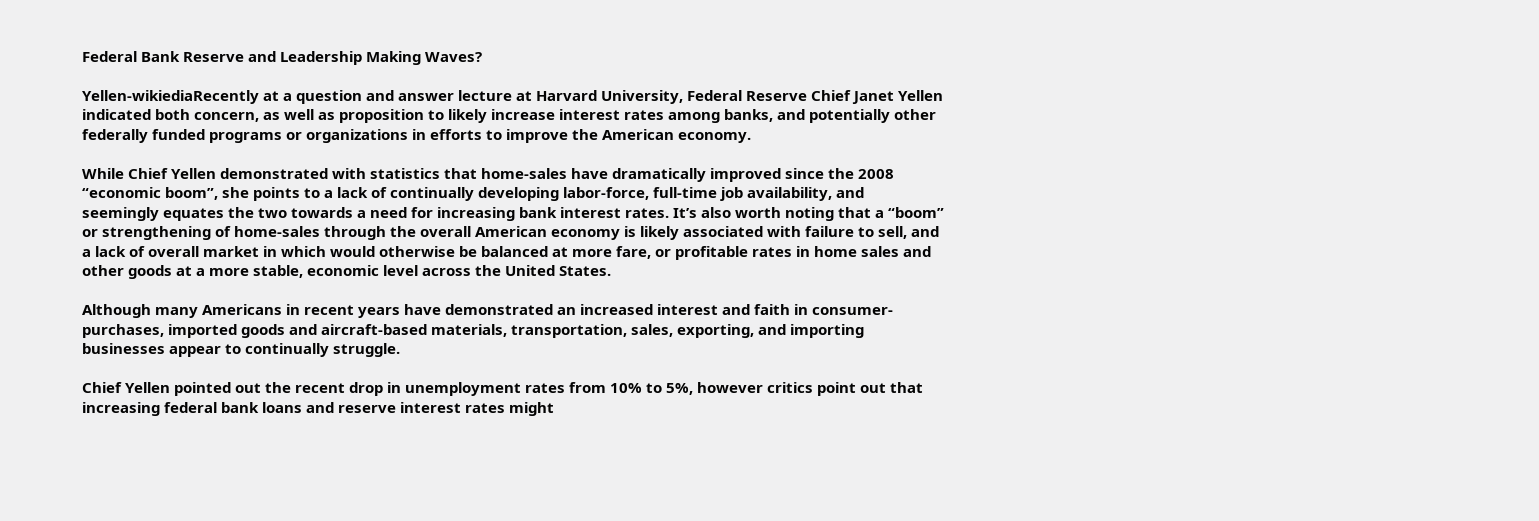Federal Bank Reserve and Leadership Making Waves?

Yellen-wikiediaRecently at a question and answer lecture at Harvard University, Federal Reserve Chief Janet Yellen indicated both concern, as well as proposition to likely increase interest rates among banks, and potentially other federally funded programs or organizations in efforts to improve the American economy.

While Chief Yellen demonstrated with statistics that home-sales have dramatically improved since the 2008 “economic boom”, she points to a lack of continually developing labor-force, full-time job availability, and seemingly equates the two towards a need for increasing bank interest rates. It’s also worth noting that a “boom” or strengthening of home-sales through the overall American economy is likely associated with failure to sell, and a lack of overall market in which would otherwise be balanced at more fare, or profitable rates in home sales and other goods at a more stable, economic level across the United States.

Although many Americans in recent years have demonstrated an increased interest and faith in consumer-purchases, imported goods and aircraft-based materials, transportation, sales, exporting, and importing businesses appear to continually struggle.

Chief Yellen pointed out the recent drop in unemployment rates from 10% to 5%, however critics point out that increasing federal bank loans and reserve interest rates might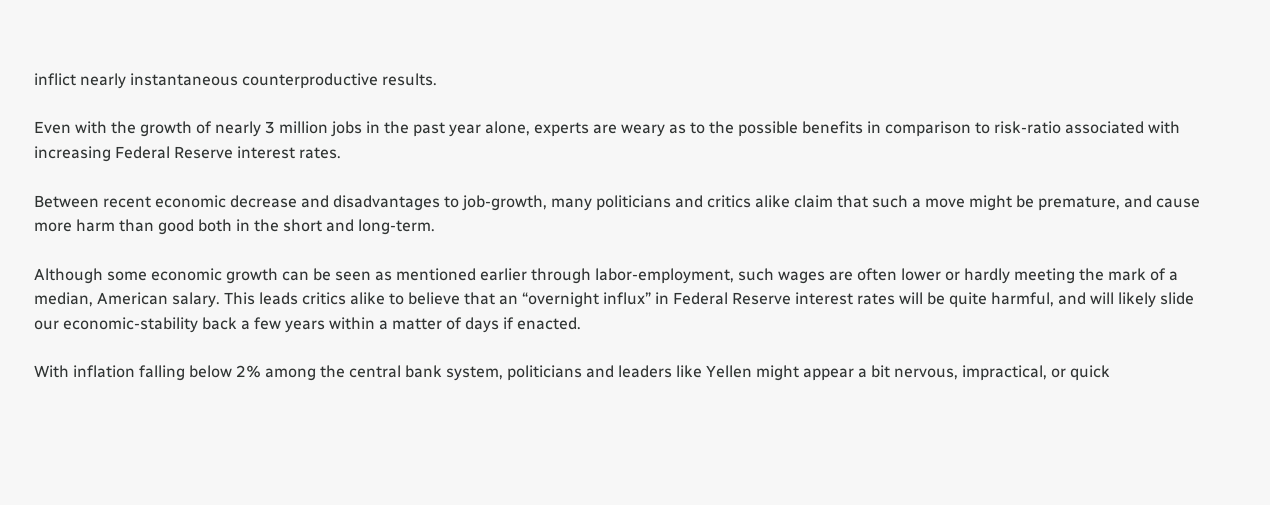inflict nearly instantaneous counterproductive results.

Even with the growth of nearly 3 million jobs in the past year alone, experts are weary as to the possible benefits in comparison to risk-ratio associated with increasing Federal Reserve interest rates.

Between recent economic decrease and disadvantages to job-growth, many politicians and critics alike claim that such a move might be premature, and cause more harm than good both in the short and long-term.

Although some economic growth can be seen as mentioned earlier through labor-employment, such wages are often lower or hardly meeting the mark of a median, American salary. This leads critics alike to believe that an “overnight influx” in Federal Reserve interest rates will be quite harmful, and will likely slide our economic-stability back a few years within a matter of days if enacted.

With inflation falling below 2% among the central bank system, politicians and leaders like Yellen might appear a bit nervous, impractical, or quick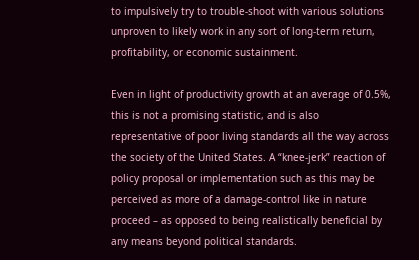to impulsively try to trouble-shoot with various solutions unproven to likely work in any sort of long-term return, profitability, or economic sustainment.

Even in light of productivity growth at an average of 0.5%, this is not a promising statistic, and is also representative of poor living standards all the way across the society of the United States. A “knee-jerk” reaction of policy proposal or implementation such as this may be perceived as more of a damage-control like in nature proceed – as opposed to being realistically beneficial by any means beyond political standards.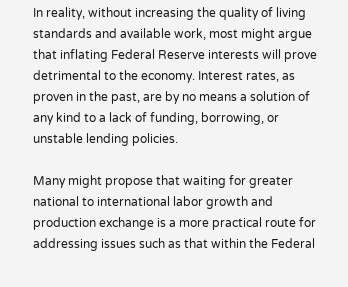In reality, without increasing the quality of living standards and available work, most might argue that inflating Federal Reserve interests will prove detrimental to the economy. Interest rates, as proven in the past, are by no means a solution of any kind to a lack of funding, borrowing, or unstable lending policies.

Many might propose that waiting for greater national to international labor growth and production exchange is a more practical route for addressing issues such as that within the Federal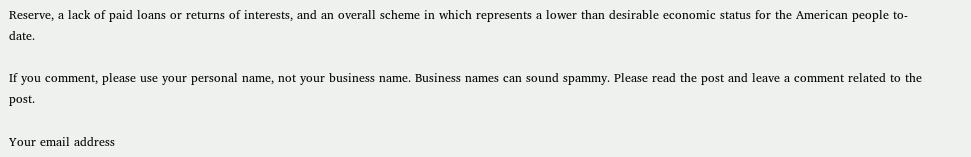Reserve, a lack of paid loans or returns of interests, and an overall scheme in which represents a lower than desirable economic status for the American people to-date.

If you comment, please use your personal name, not your business name. Business names can sound spammy. Please read the post and leave a comment related to the post.

Your email address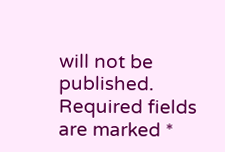will not be published. Required fields are marked *